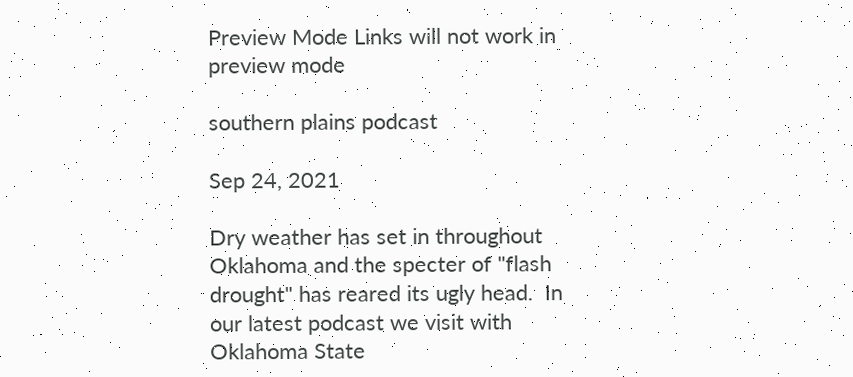Preview Mode Links will not work in preview mode

southern plains podcast

Sep 24, 2021

Dry weather has set in throughout Oklahoma and the specter of "flash drought" has reared its ugly head.  In our latest podcast we visit with Oklahoma State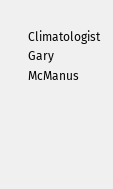Climatologist Gary McManus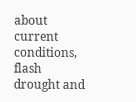about current conditions, flash drought and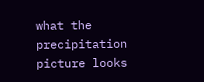what the precipitation picture looks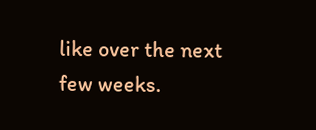like over the next few weeks.